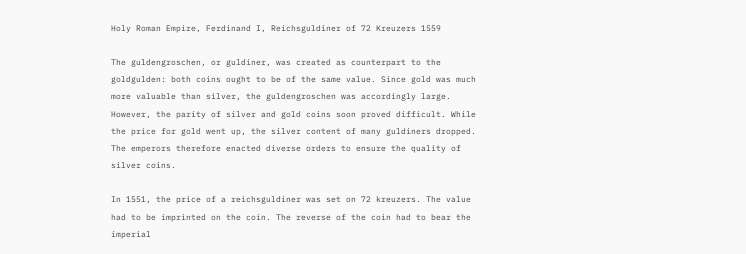Holy Roman Empire, Ferdinand I, Reichsguldiner of 72 Kreuzers 1559

The guldengroschen, or guldiner, was created as counterpart to the goldgulden: both coins ought to be of the same value. Since gold was much more valuable than silver, the guldengroschen was accordingly large. However, the parity of silver and gold coins soon proved difficult. While the price for gold went up, the silver content of many guldiners dropped. The emperors therefore enacted diverse orders to ensure the quality of silver coins.

In 1551, the price of a reichsguldiner was set on 72 kreuzers. The value had to be imprinted on the coin. The reverse of the coin had to bear the imperial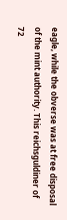eagle, while the obverse was at free disposal of the mint authority. This reichsguldiner of 72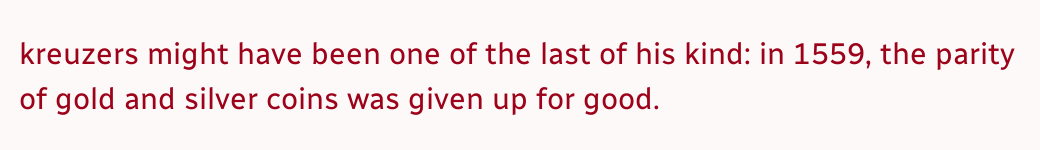kreuzers might have been one of the last of his kind: in 1559, the parity of gold and silver coins was given up for good.